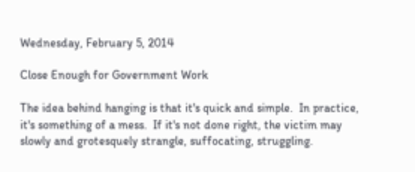Wednesday, February 5, 2014

Close Enough for Government Work

The idea behind hanging is that it's quick and simple.  In practice, it's something of a mess.  If it's not done right, the victim may slowly and grotesquely strangle, suffocating, struggling.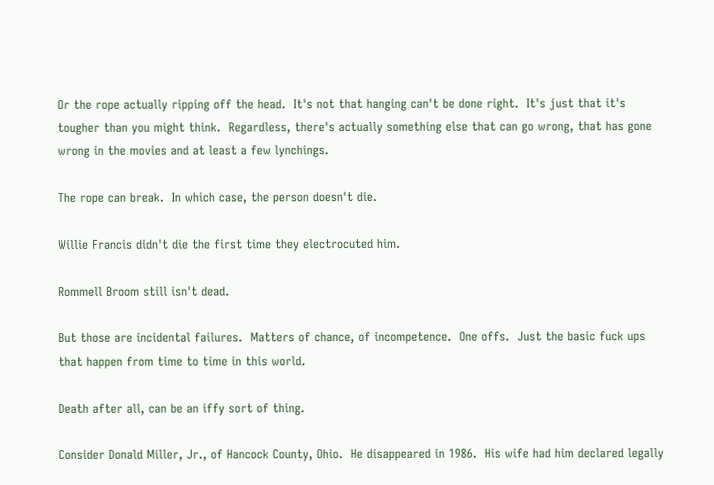Or the rope actually ripping off the head.  It's not that hanging can't be done right.  It's just that it's tougher than you might think.  Regardless, there's actually something else that can go wrong, that has gone wrong in the movies and at least a few lynchings.

The rope can break.  In which case, the person doesn't die.

Willie Francis didn't die the first time they electrocuted him.

Rommell Broom still isn't dead.

But those are incidental failures.  Matters of chance, of incompetence.  One offs.  Just the basic fuck ups that happen from time to time in this world.

Death after all, can be an iffy sort of thing.

Consider Donald Miller, Jr., of Hancock County, Ohio.  He disappeared in 1986.  His wife had him declared legally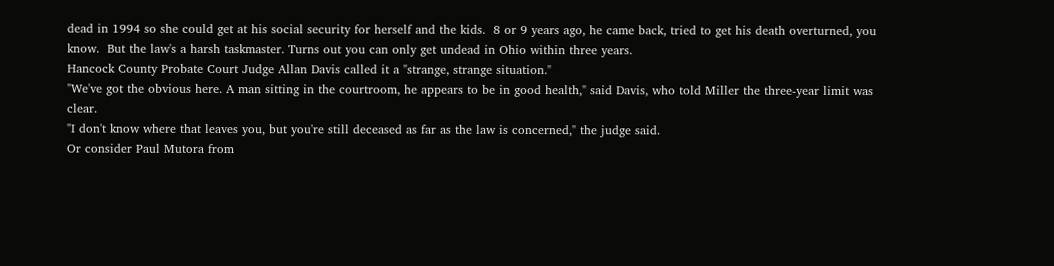dead in 1994 so she could get at his social security for herself and the kids.  8 or 9 years ago, he came back, tried to get his death overturned, you know.  But the law's a harsh taskmaster. Turns out you can only get undead in Ohio within three years.
Hancock County Probate Court Judge Allan Davis called it a "strange, strange situation."
"We've got the obvious here. A man sitting in the courtroom, he appears to be in good health," said Davis, who told Miller the three-year limit was clear.
"I don't know where that leaves you, but you're still deceased as far as the law is concerned," the judge said.
Or consider Paul Mutora from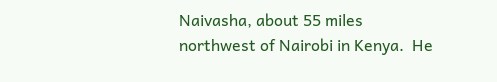Naivasha, about 55 miles northwest of Nairobi in Kenya.  He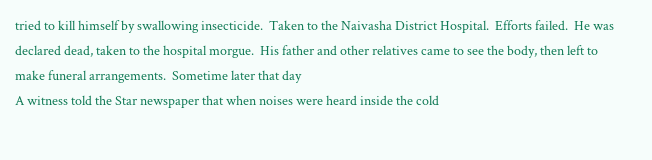tried to kill himself by swallowing insecticide.  Taken to the Naivasha District Hospital.  Efforts failed.  He was declared dead, taken to the hospital morgue.  His father and other relatives came to see the body, then left to make funeral arrangements.  Sometime later that day
A witness told the Star newspaper that when noises were heard inside the cold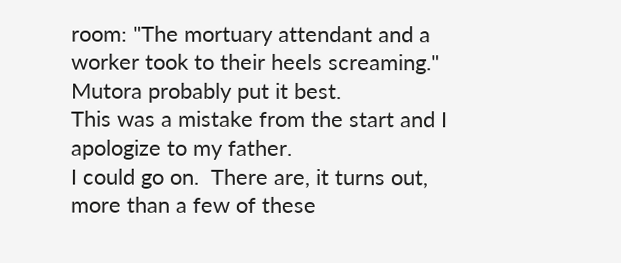room: "The mortuary attendant and a worker took to their heels screaming."
Mutora probably put it best.
This was a mistake from the start and I apologize to my father.
I could go on.  There are, it turns out, more than a few of these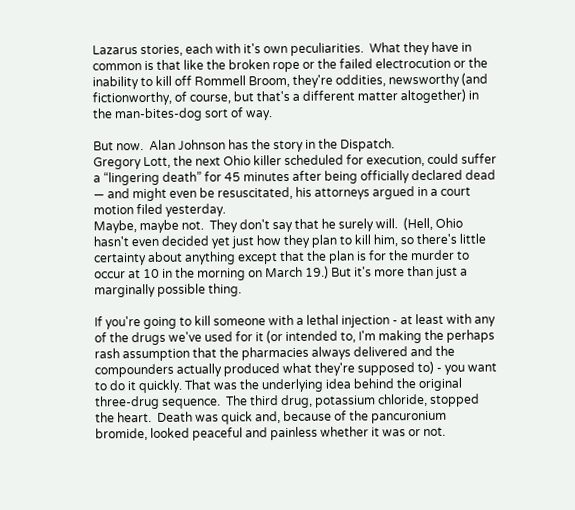Lazarus stories, each with it's own peculiarities.  What they have in common is that like the broken rope or the failed electrocution or the inability to kill off Rommell Broom, they're oddities, newsworthy (and fictionworthy, of course, but that's a different matter altogether) in the man-bites-dog sort of way.

But now.  Alan Johnson has the story in the Dispatch.
Gregory Lott, the next Ohio killer scheduled for execution, could suffer a “lingering death” for 45 minutes after being officially declared dead — and might even be resuscitated, his attorneys argued in a court motion filed yesterday.
Maybe, maybe not.  They don't say that he surely will.  (Hell, Ohio hasn't even decided yet just how they plan to kill him, so there's little certainty about anything except that the plan is for the murder to occur at 10 in the morning on March 19.) But it's more than just a marginally possible thing.

If you're going to kill someone with a lethal injection - at least with any of the drugs we've used for it (or intended to, I'm making the perhaps rash assumption that the pharmacies always delivered and the compounders actually produced what they're supposed to) - you want to do it quickly. That was the underlying idea behind the original three-drug sequence.  The third drug, potassium chloride, stopped the heart.  Death was quick and, because of the pancuronium bromide, looked peaceful and painless whether it was or not.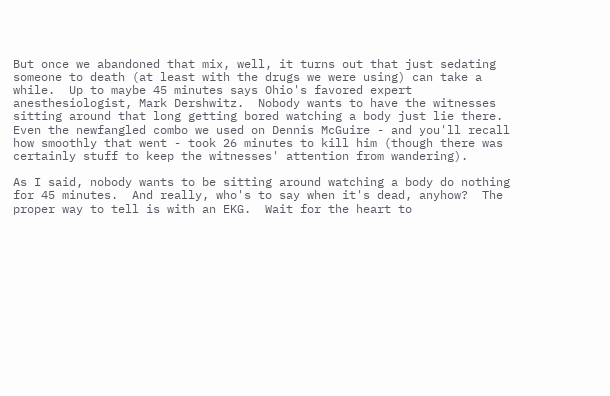But once we abandoned that mix, well, it turns out that just sedating someone to death (at least with the drugs we were using) can take a while.  Up to maybe 45 minutes says Ohio's favored expert anesthesiologist, Mark Dershwitz.  Nobody wants to have the witnesses sitting around that long getting bored watching a body just lie there.  Even the newfangled combo we used on Dennis McGuire - and you'll recall how smoothly that went - took 26 minutes to kill him (though there was certainly stuff to keep the witnesses' attention from wandering).

As I said, nobody wants to be sitting around watching a body do nothing for 45 minutes.  And really, who's to say when it's dead, anyhow?  The proper way to tell is with an EKG.  Wait for the heart to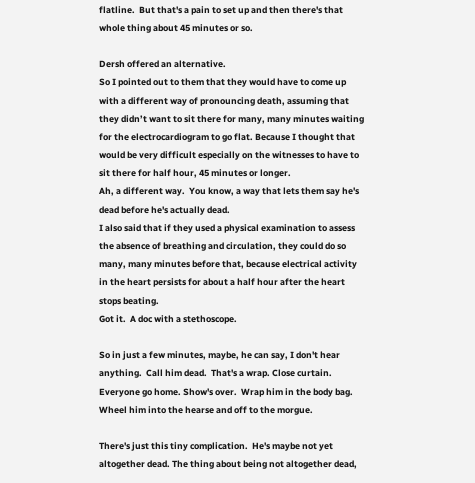flatline.  But that's a pain to set up and then there's that whole thing about 45 minutes or so.

Dersh offered an alternative.
So I pointed out to them that they would have to come up with a different way of pronouncing death, assuming that they didn’t want to sit there for many, many minutes waiting for the electrocardiogram to go flat. Because I thought that would be very difficult especially on the witnesses to have to sit there for half hour, 45 minutes or longer.
Ah, a different way.  You know, a way that lets them say he's dead before he's actually dead.
I also said that if they used a physical examination to assess the absence of breathing and circulation, they could do so many, many minutes before that, because electrical activity in the heart persists for about a half hour after the heart stops beating.
Got it.  A doc with a stethoscope.

So in just a few minutes, maybe, he can say, I don't hear anything.  Call him dead.  That's a wrap. Close curtain.  Everyone go home. Show's over.  Wrap him in the body bag.  Wheel him into the hearse and off to the morgue.

There's just this tiny complication.  He's maybe not yet altogether dead. The thing about being not altogether dead,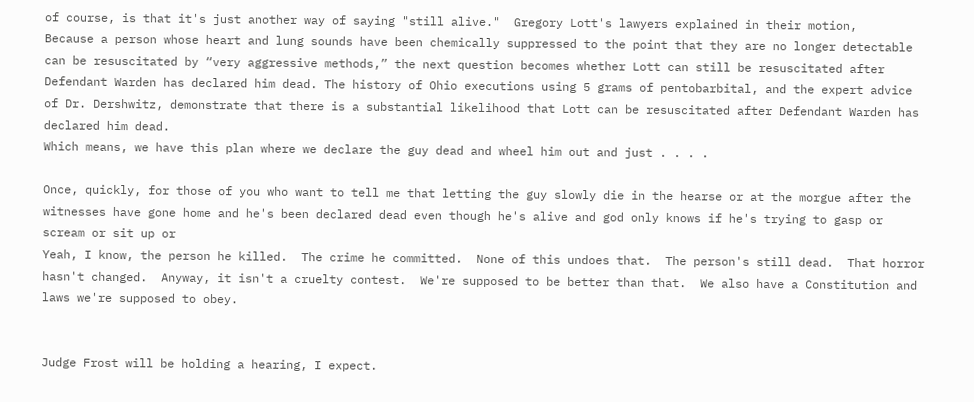of course, is that it's just another way of saying "still alive."  Gregory Lott's lawyers explained in their motion,
Because a person whose heart and lung sounds have been chemically suppressed to the point that they are no longer detectable can be resuscitated by “very aggressive methods,” the next question becomes whether Lott can still be resuscitated after Defendant Warden has declared him dead. The history of Ohio executions using 5 grams of pentobarbital, and the expert advice of Dr. Dershwitz, demonstrate that there is a substantial likelihood that Lott can be resuscitated after Defendant Warden has declared him dead.
Which means, we have this plan where we declare the guy dead and wheel him out and just . . . .

Once, quickly, for those of you who want to tell me that letting the guy slowly die in the hearse or at the morgue after the witnesses have gone home and he's been declared dead even though he's alive and god only knows if he's trying to gasp or scream or sit up or
Yeah, I know, the person he killed.  The crime he committed.  None of this undoes that.  The person's still dead.  That horror hasn't changed.  Anyway, it isn't a cruelty contest.  We're supposed to be better than that.  We also have a Constitution and laws we're supposed to obey.


Judge Frost will be holding a hearing, I expect.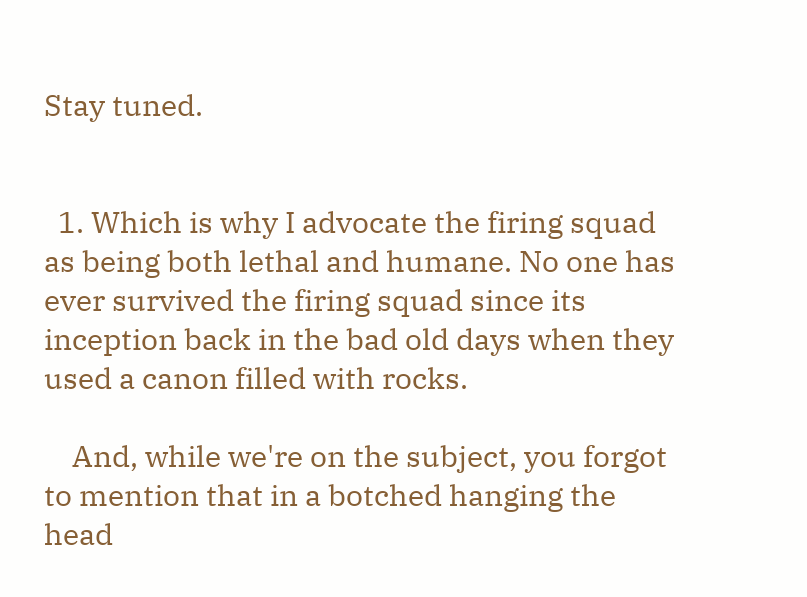Stay tuned.


  1. Which is why I advocate the firing squad as being both lethal and humane. No one has ever survived the firing squad since its inception back in the bad old days when they used a canon filled with rocks.

    And, while we're on the subject, you forgot to mention that in a botched hanging the head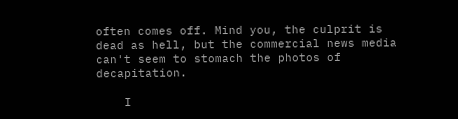often comes off. Mind you, the culprit is dead as hell, but the commercial news media can't seem to stomach the photos of decapitation.

    I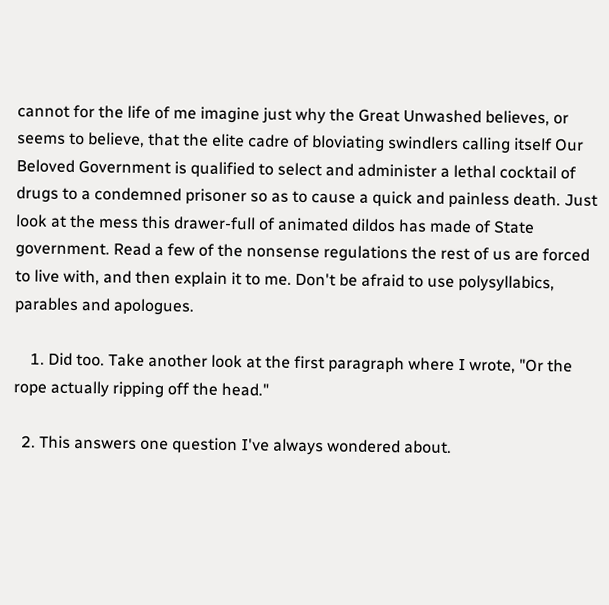cannot for the life of me imagine just why the Great Unwashed believes, or seems to believe, that the elite cadre of bloviating swindlers calling itself Our Beloved Government is qualified to select and administer a lethal cocktail of drugs to a condemned prisoner so as to cause a quick and painless death. Just look at the mess this drawer-full of animated dildos has made of State government. Read a few of the nonsense regulations the rest of us are forced to live with, and then explain it to me. Don't be afraid to use polysyllabics, parables and apologues.

    1. Did too. Take another look at the first paragraph where I wrote, "Or the rope actually ripping off the head."

  2. This answers one question I've always wondered about.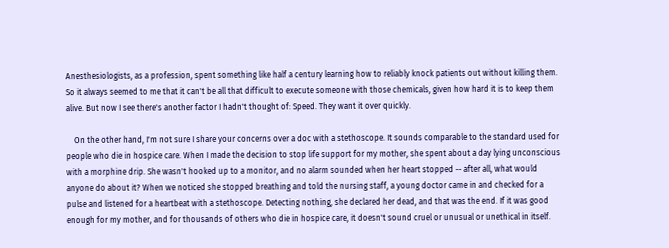Anesthesiologists, as a profession, spent something like half a century learning how to reliably knock patients out without killing them. So it always seemed to me that it can't be all that difficult to execute someone with those chemicals, given how hard it is to keep them alive. But now I see there's another factor I hadn't thought of: Speed. They want it over quickly.

    On the other hand, I'm not sure I share your concerns over a doc with a stethoscope. It sounds comparable to the standard used for people who die in hospice care. When I made the decision to stop life support for my mother, she spent about a day lying unconscious with a morphine drip. She wasn't hooked up to a monitor, and no alarm sounded when her heart stopped -- after all, what would anyone do about it? When we noticed she stopped breathing and told the nursing staff, a young doctor came in and checked for a pulse and listened for a heartbeat with a stethoscope. Detecting nothing, she declared her dead, and that was the end. If it was good enough for my mother, and for thousands of others who die in hospice care, it doesn't sound cruel or unusual or unethical in itself.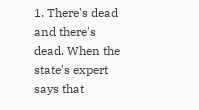1. There's dead and there's dead. When the state's expert says that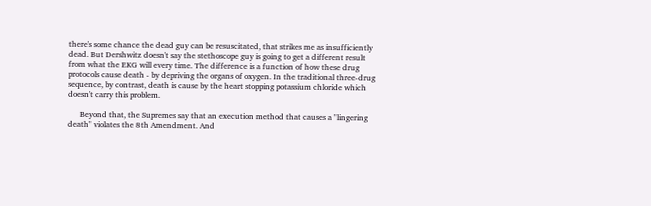there's some chance the dead guy can be resuscitated, that strikes me as insufficiently dead. But Dershwitz doesn't say the stethoscope guy is going to get a different result from what the EKG will every time. The difference is a function of how these drug protocols cause death - by depriving the organs of oxygen. In the traditional three-drug sequence, by contrast, death is cause by the heart stopping potassium chloride which doesn't carry this problem.

      Beyond that, the Supremes say that an execution method that causes a "lingering death" violates the 8th Amendment. And